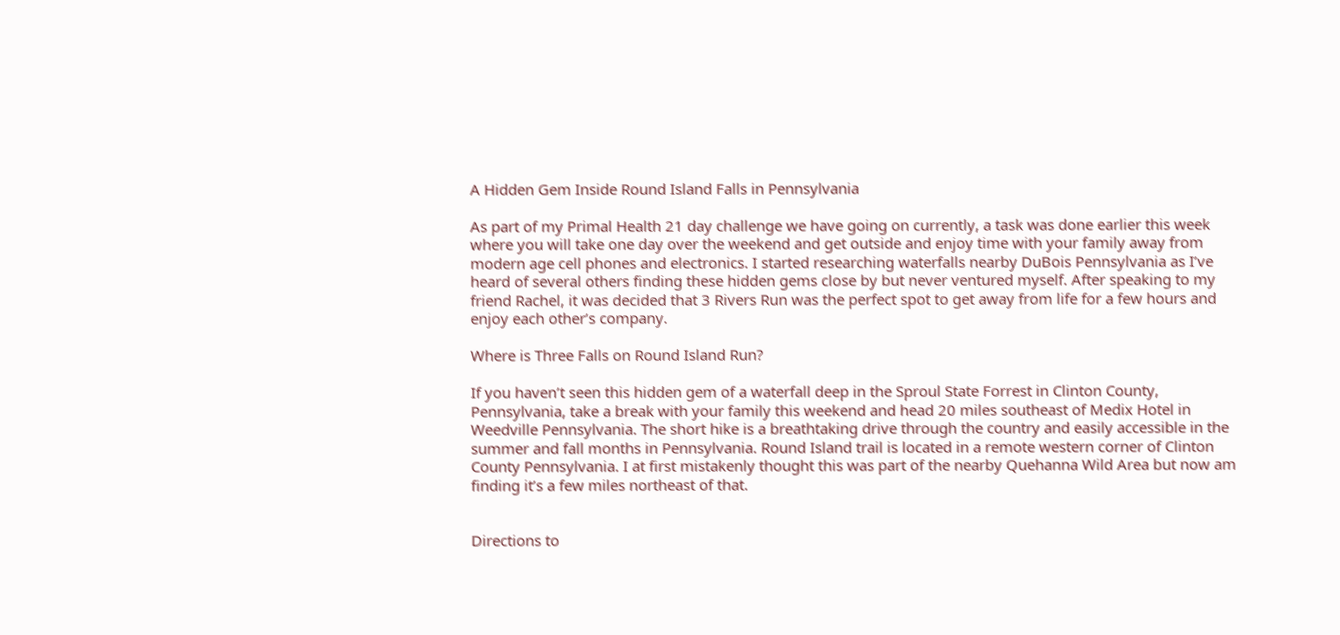A Hidden Gem Inside Round Island Falls in Pennsylvania

As part of my Primal Health 21 day challenge we have going on currently, a task was done earlier this week where you will take one day over the weekend and get outside and enjoy time with your family away from modern age cell phones and electronics. I started researching waterfalls nearby DuBois Pennsylvania as I’ve heard of several others finding these hidden gems close by but never ventured myself. After speaking to my friend Rachel, it was decided that 3 Rivers Run was the perfect spot to get away from life for a few hours and enjoy each other’s company.

Where is Three Falls on Round Island Run?

If you haven’t seen this hidden gem of a waterfall deep in the Sproul State Forrest in Clinton County, Pennsylvania, take a break with your family this weekend and head 20 miles southeast of Medix Hotel in Weedville Pennsylvania. The short hike is a breathtaking drive through the country and easily accessible in the summer and fall months in Pennsylvania. Round Island trail is located in a remote western corner of Clinton County Pennsylvania. I at first mistakenly thought this was part of the nearby Quehanna Wild Area but now am finding it’s a few miles northeast of that.


Directions to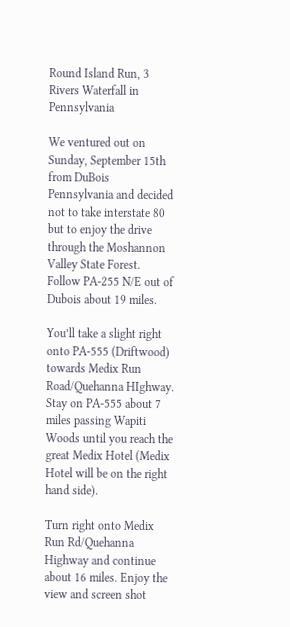Round Island Run, 3 Rivers Waterfall in Pennsylvania

We ventured out on Sunday, September 15th from DuBois Pennsylvania and decided not to take interstate 80 but to enjoy the drive through the Moshannon Valley State Forest. Follow PA-255 N/E out of Dubois about 19 miles.

You’ll take a slight right onto PA-555 (Driftwood) towards Medix Run Road/Quehanna HIghway. Stay on PA-555 about 7 miles passing Wapiti Woods until you reach the great Medix Hotel (Medix Hotel will be on the right hand side).

Turn right onto Medix Run Rd/Quehanna Highway and continue about 16 miles. Enjoy the view and screen shot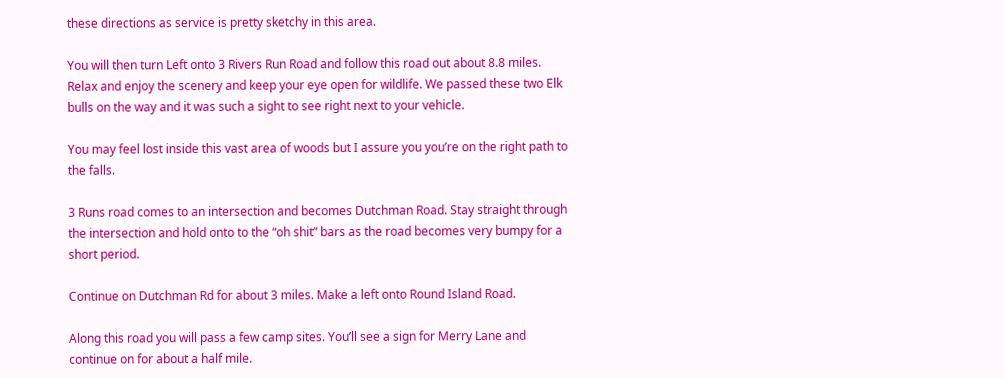these directions as service is pretty sketchy in this area.

You will then turn Left onto 3 Rivers Run Road and follow this road out about 8.8 miles. Relax and enjoy the scenery and keep your eye open for wildlife. We passed these two Elk bulls on the way and it was such a sight to see right next to your vehicle.

You may feel lost inside this vast area of woods but I assure you you’re on the right path to the falls.

3 Runs road comes to an intersection and becomes Dutchman Road. Stay straight through the intersection and hold onto to the “oh shit” bars as the road becomes very bumpy for a short period.

Continue on Dutchman Rd for about 3 miles. Make a left onto Round Island Road.

Along this road you will pass a few camp sites. You’ll see a sign for Merry Lane and continue on for about a half mile.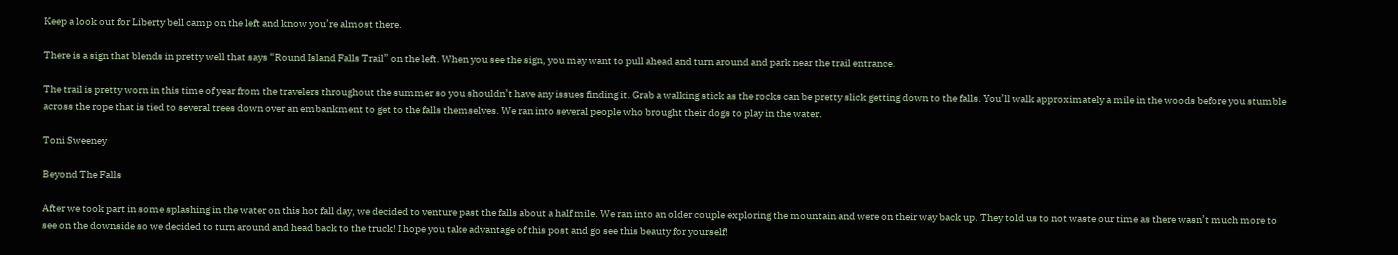Keep a look out for Liberty bell camp on the left and know you’re almost there.

There is a sign that blends in pretty well that says “Round Island Falls Trail” on the left. When you see the sign, you may want to pull ahead and turn around and park near the trail entrance.

The trail is pretty worn in this time of year from the travelers throughout the summer so you shouldn’t have any issues finding it. Grab a walking stick as the rocks can be pretty slick getting down to the falls. You’ll walk approximately a mile in the woods before you stumble across the rope that is tied to several trees down over an embankment to get to the falls themselves. We ran into several people who brought their dogs to play in the water.

Toni Sweeney

Beyond The Falls

After we took part in some splashing in the water on this hot fall day, we decided to venture past the falls about a half mile. We ran into an older couple exploring the mountain and were on their way back up. They told us to not waste our time as there wasn’t much more to see on the downside so we decided to turn around and head back to the truck! I hope you take advantage of this post and go see this beauty for yourself!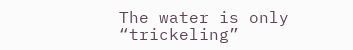The water is only “trickeling”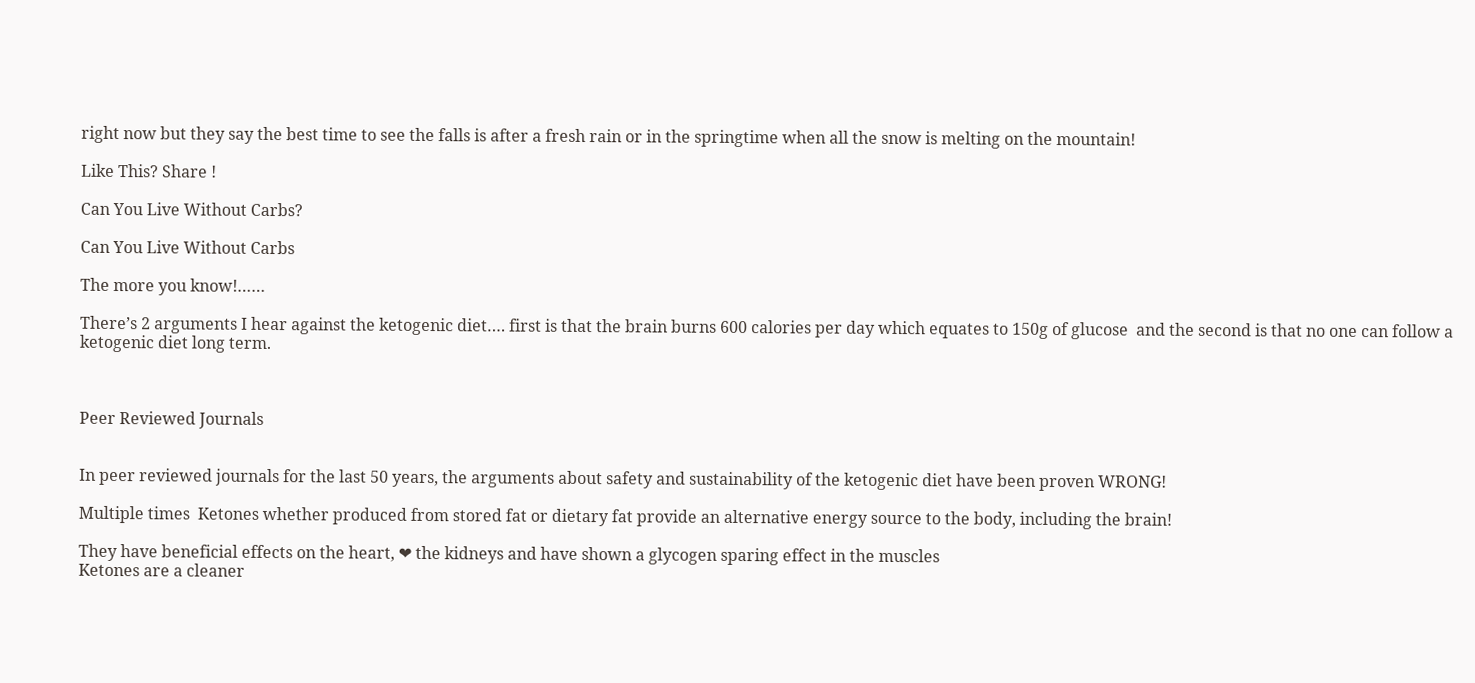right now but they say the best time to see the falls is after a fresh rain or in the springtime when all the snow is melting on the mountain!

Like This? Share !

Can You Live Without Carbs?

Can You Live Without Carbs

The more you know!……

There’s 2 arguments I hear against the ketogenic diet…. first is that the brain burns 600 calories per day which equates to 150g of glucose  and the second is that no one can follow a ketogenic diet long term.



Peer Reviewed Journals


In peer reviewed journals for the last 50 years, the arguments about safety and sustainability of the ketogenic diet have been proven WRONG!

Multiple times  Ketones whether produced from stored fat or dietary fat provide an alternative energy source to the body, including the brain!

They have beneficial effects on the heart, ❤ the kidneys and have shown a glycogen sparing effect in the muscles
Ketones are a cleaner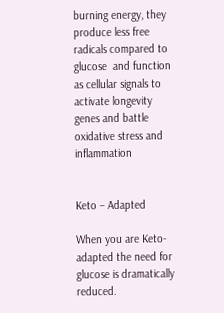burning energy, they produce less free radicals compared to glucose  and function as cellular signals to activate longevity genes and battle oxidative stress and inflammation


Keto – Adapted

When you are Keto-adapted the need for glucose is dramatically reduced.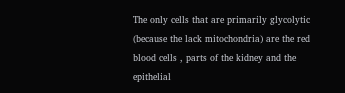The only cells that are primarily glycolytic (because the lack mitochondria) are the red blood cells , parts of the kidney and the epithelial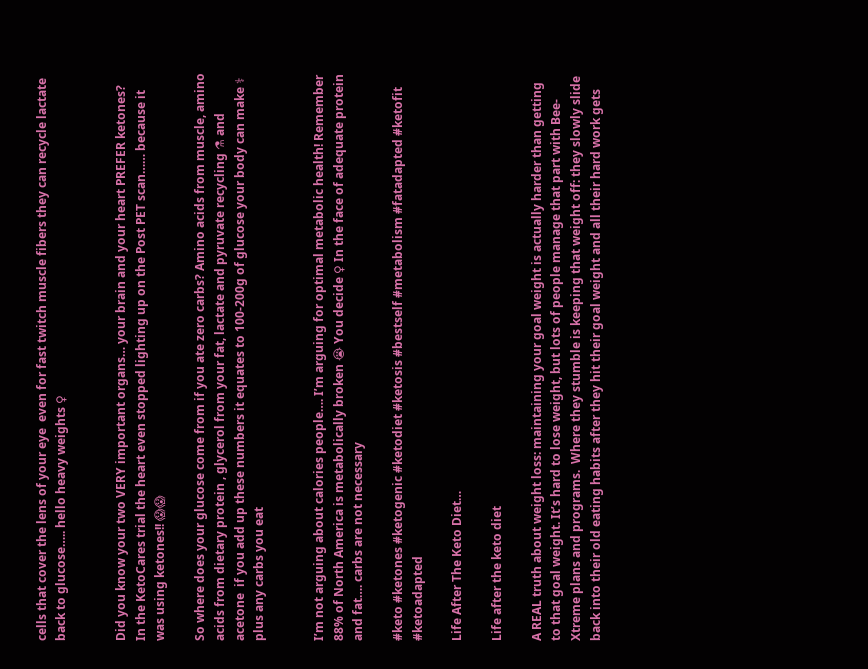cells that cover the lens of your eye  even for fast twitch muscle fibers they can recycle lactate back to glucose….. hello heavy weights ♀


Did you know your two VERY important organs… your brain and your heart PREFER ketones? In the KetoCares trial the heart even stopped lighting up on the Post PET scan…… because it was using ketones!! 😱😱

So where does your glucose come from if you ate zero carbs? Amino acids from muscle, amino acids from dietary protein , glycerol from your fat, lactate and pyruvate recycling ⚗ and acetone  if you add up these numbers it equates to 100-200g of glucose your body can make ⚕ plus any carbs you eat


I’m not arguing about calories people…. I’m arguing for optimal metabolic health! Remember 88% of North America is metabolically broken 😭 You decide ♀ In the face of adequate protein and fat…. carbs are not necessary

#keto #ketones #ketogenic #ketodiet #ketosis #bestself #metabolism #fatadapted #ketofit #ketoadapted

Life After The Keto Diet…

Life after the keto diet

A REAL truth about weight loss: maintaining your goal weight is actually harder than getting to that goal weight. It’s hard to lose weight, but lots of people manage that part with Bee-Xtreme plans and programs.  Where they stumble is keeping that weight off: they slowly slide back into their old eating habits after they hit their goal weight and all their hard work gets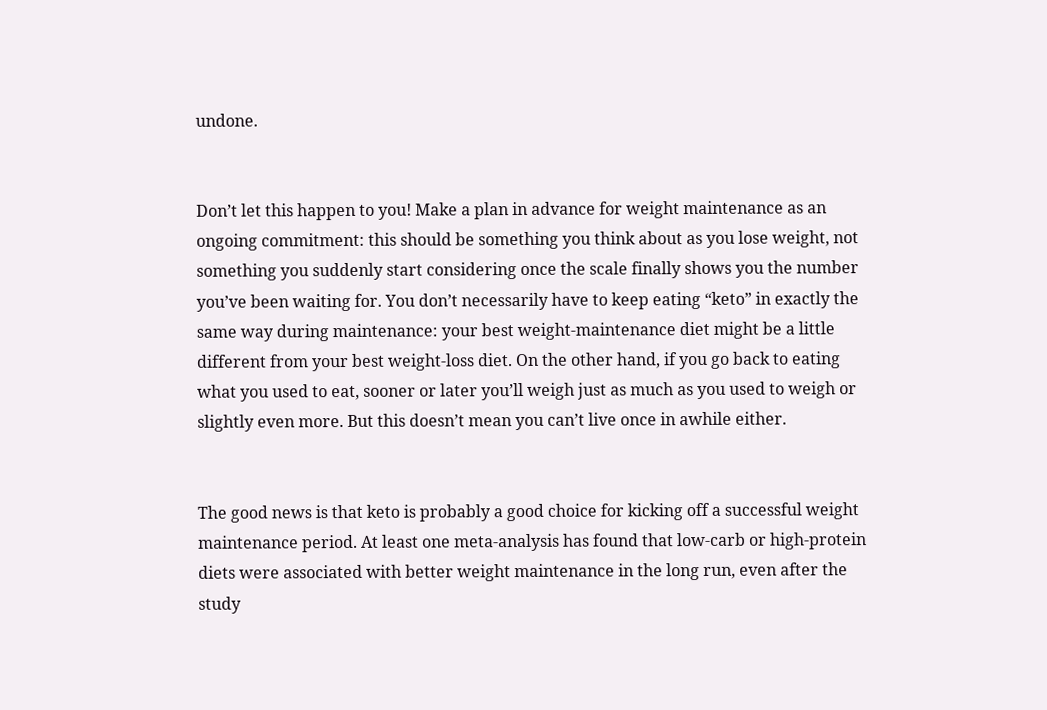undone.


Don’t let this happen to you! Make a plan in advance for weight maintenance as an ongoing commitment: this should be something you think about as you lose weight, not something you suddenly start considering once the scale finally shows you the number you’ve been waiting for. You don’t necessarily have to keep eating “keto” in exactly the same way during maintenance: your best weight-maintenance diet might be a little different from your best weight-loss diet. On the other hand, if you go back to eating what you used to eat, sooner or later you’ll weigh just as much as you used to weigh or slightly even more. But this doesn’t mean you can’t live once in awhile either.


The good news is that keto is probably a good choice for kicking off a successful weight maintenance period. At least one meta-analysis has found that low-carb or high-protein diets were associated with better weight maintenance in the long run, even after the study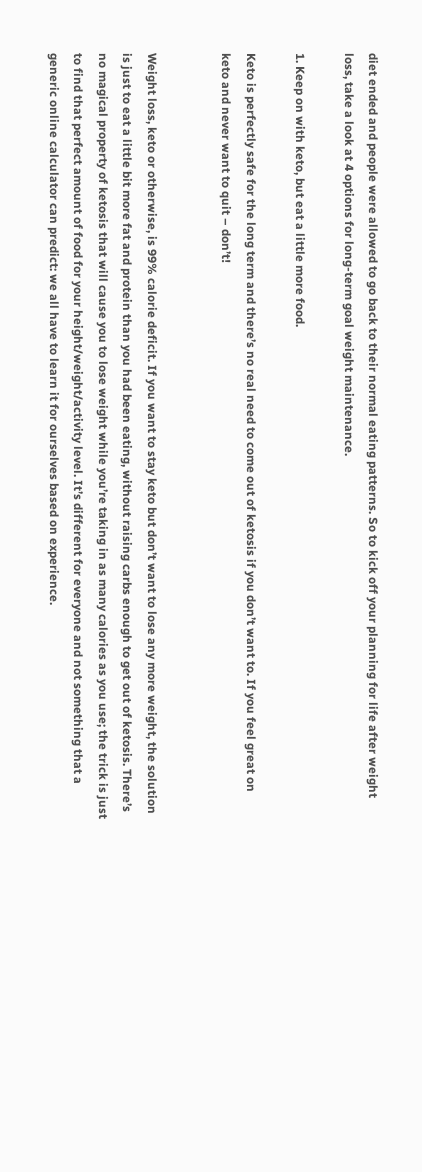diet ended and people were allowed to go back to their normal eating patterns. So to kick off your planning for life after weight loss, take a look at 4 options for long-term goal weight maintenance.

1. Keep on with keto, but eat a little more food.

Keto is perfectly safe for the long term and there’s no real need to come out of ketosis if you don’t want to. If you feel great on keto and never want to quit – don’t!


Weight loss, keto or otherwise, is 99% calorie deficit. If you want to stay keto but don’t want to lose any more weight, the solution is just to eat a little bit more fat and protein than you had been eating, without raising carbs enough to get out of ketosis. There’s no magical property of ketosis that will cause you to lose weight while you’re taking in as many calories as you use; the trick is just to find that perfect amount of food for your height/weight/activity level. It’s different for everyone and not something that a generic online calculator can predict: we all have to learn it for ourselves based on experience.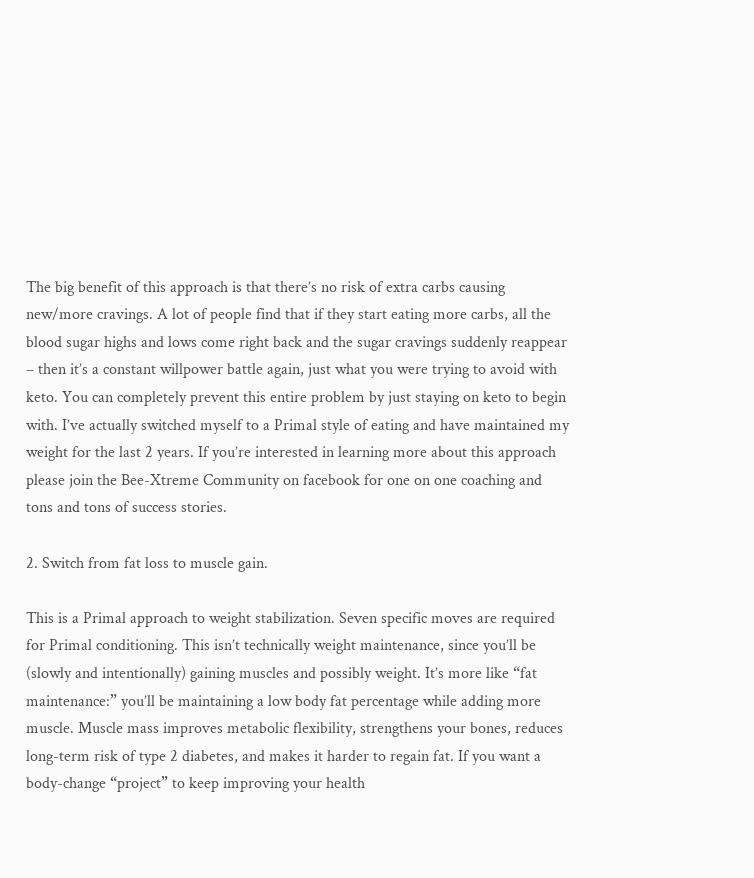The big benefit of this approach is that there’s no risk of extra carbs causing new/more cravings. A lot of people find that if they start eating more carbs, all the blood sugar highs and lows come right back and the sugar cravings suddenly reappear – then it’s a constant willpower battle again, just what you were trying to avoid with keto. You can completely prevent this entire problem by just staying on keto to begin with. I’ve actually switched myself to a Primal style of eating and have maintained my weight for the last 2 years. If you’re interested in learning more about this approach please join the Bee-Xtreme Community on facebook for one on one coaching and tons and tons of success stories.

2. Switch from fat loss to muscle gain.

This is a Primal approach to weight stabilization. Seven specific moves are required for Primal conditioning. This isn’t technically weight maintenance, since you’ll be (slowly and intentionally) gaining muscles and possibly weight. It’s more like “fat maintenance:” you’ll be maintaining a low body fat percentage while adding more muscle. Muscle mass improves metabolic flexibility, strengthens your bones, reduces long-term risk of type 2 diabetes, and makes it harder to regain fat. If you want a body-change “project” to keep improving your health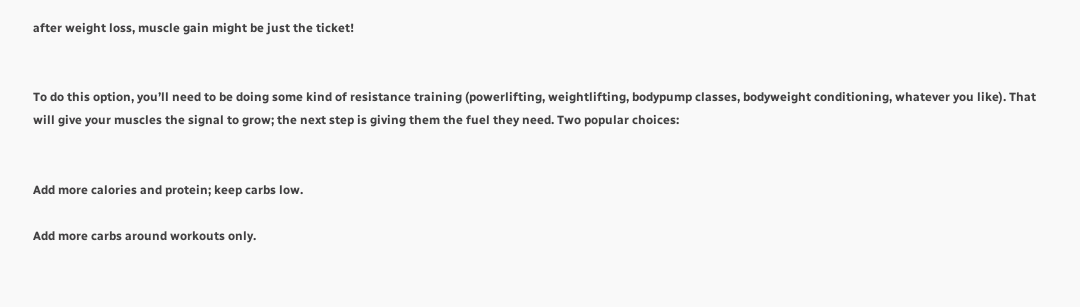after weight loss, muscle gain might be just the ticket!


To do this option, you’ll need to be doing some kind of resistance training (powerlifting, weightlifting, bodypump classes, bodyweight conditioning, whatever you like). That will give your muscles the signal to grow; the next step is giving them the fuel they need. Two popular choices:


Add more calories and protein; keep carbs low.

Add more carbs around workouts only.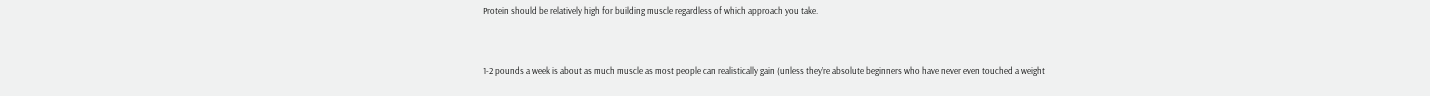Protein should be relatively high for building muscle regardless of which approach you take.


1-2 pounds a week is about as much muscle as most people can realistically gain (unless they’re absolute beginners who have never even touched a weight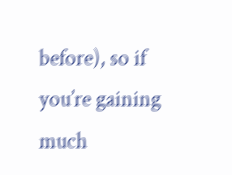before), so if you’re gaining much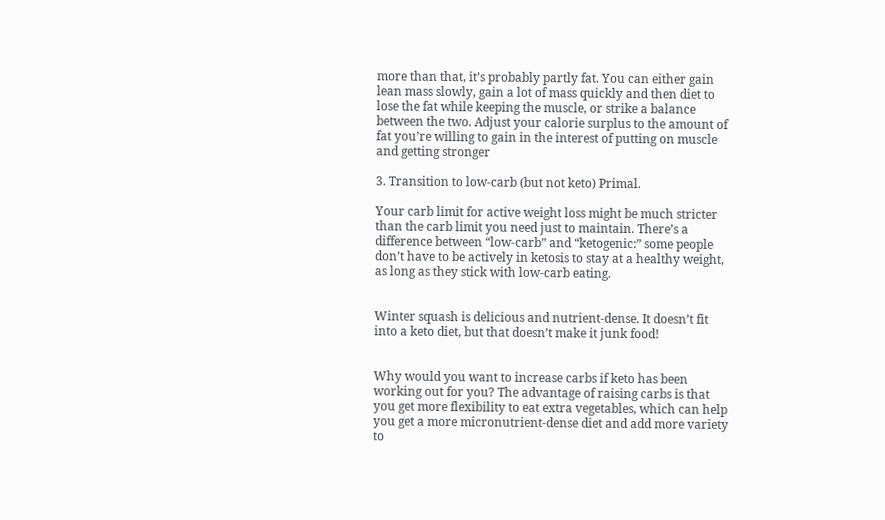more than that, it’s probably partly fat. You can either gain lean mass slowly, gain a lot of mass quickly and then diet to lose the fat while keeping the muscle, or strike a balance between the two. Adjust your calorie surplus to the amount of fat you’re willing to gain in the interest of putting on muscle and getting stronger

3. Transition to low-carb (but not keto) Primal.

Your carb limit for active weight loss might be much stricter than the carb limit you need just to maintain. There’s a difference between “low-carb” and “ketogenic:” some people don’t have to be actively in ketosis to stay at a healthy weight, as long as they stick with low-carb eating.


Winter squash is delicious and nutrient-dense. It doesn’t fit into a keto diet, but that doesn’t make it junk food!


Why would you want to increase carbs if keto has been working out for you? The advantage of raising carbs is that you get more flexibility to eat extra vegetables, which can help you get a more micronutrient-dense diet and add more variety to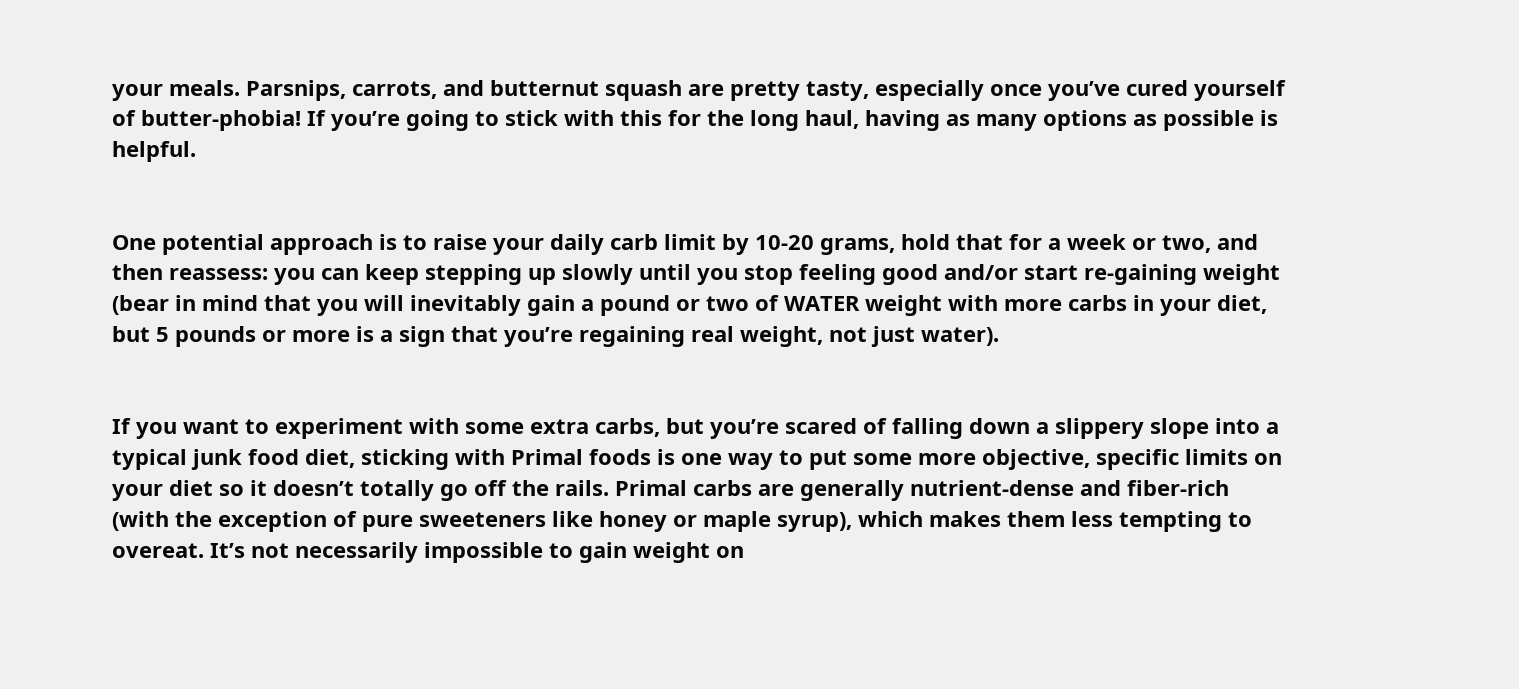your meals. Parsnips, carrots, and butternut squash are pretty tasty, especially once you’ve cured yourself of butter-phobia! If you’re going to stick with this for the long haul, having as many options as possible is helpful.


One potential approach is to raise your daily carb limit by 10-20 grams, hold that for a week or two, and then reassess: you can keep stepping up slowly until you stop feeling good and/or start re-gaining weight (bear in mind that you will inevitably gain a pound or two of WATER weight with more carbs in your diet, but 5 pounds or more is a sign that you’re regaining real weight, not just water).


If you want to experiment with some extra carbs, but you’re scared of falling down a slippery slope into a typical junk food diet, sticking with Primal foods is one way to put some more objective, specific limits on your diet so it doesn’t totally go off the rails. Primal carbs are generally nutrient-dense and fiber-rich (with the exception of pure sweeteners like honey or maple syrup), which makes them less tempting to overeat. It’s not necessarily impossible to gain weight on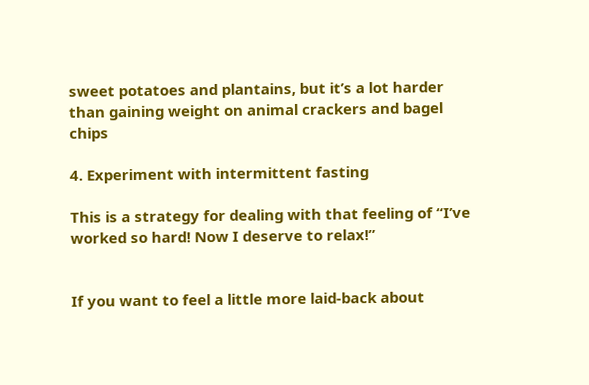sweet potatoes and plantains, but it’s a lot harder than gaining weight on animal crackers and bagel chips

4. Experiment with intermittent fasting

This is a strategy for dealing with that feeling of “I’ve worked so hard! Now I deserve to relax!”


If you want to feel a little more laid-back about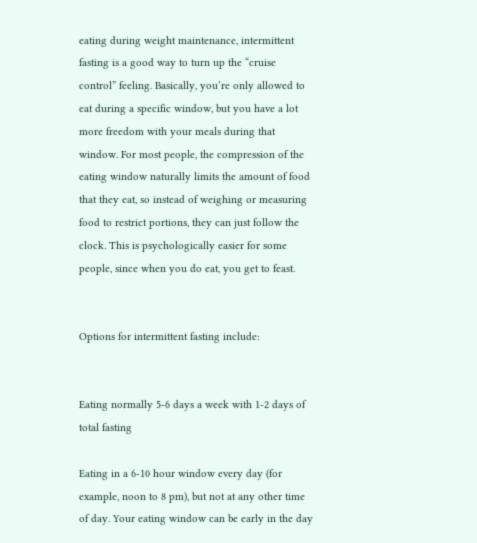eating during weight maintenance, intermittent fasting is a good way to turn up the “cruise control” feeling. Basically, you’re only allowed to eat during a specific window, but you have a lot more freedom with your meals during that window. For most people, the compression of the eating window naturally limits the amount of food that they eat, so instead of weighing or measuring food to restrict portions, they can just follow the clock. This is psychologically easier for some people, since when you do eat, you get to feast.


Options for intermittent fasting include:


Eating normally 5-6 days a week with 1-2 days of total fasting

Eating in a 6-10 hour window every day (for example, noon to 8 pm), but not at any other time of day. Your eating window can be early in the day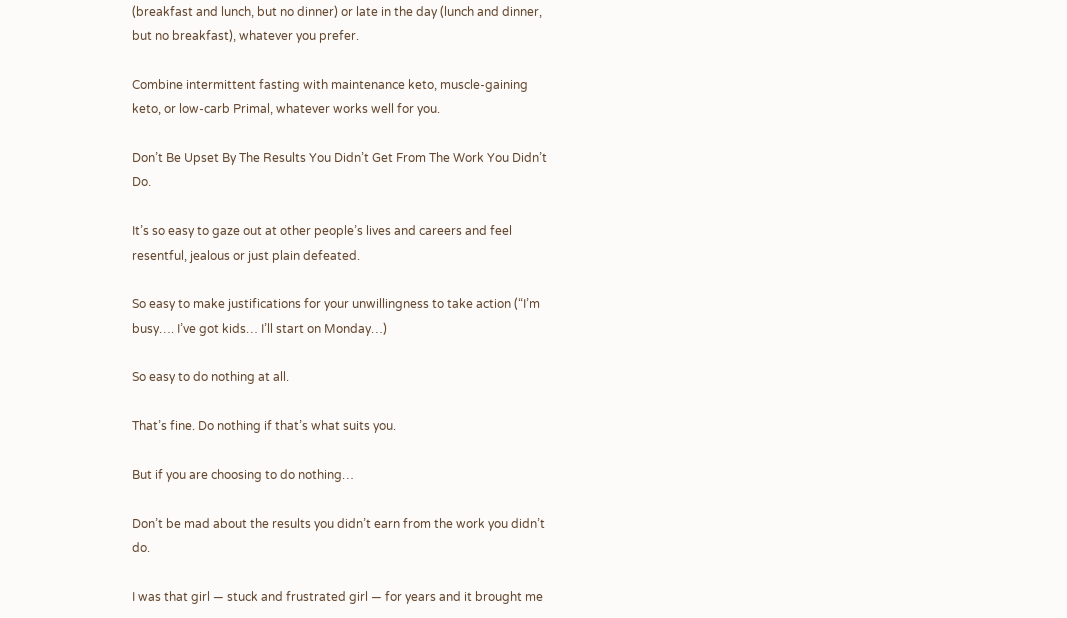(breakfast and lunch, but no dinner) or late in the day (lunch and dinner, but no breakfast), whatever you prefer.

Combine intermittent fasting with maintenance keto, muscle-gaining keto, or low-carb Primal, whatever works well for you.

Don’t Be Upset By The Results You Didn’t Get From The Work You Didn’t Do.

It’s so easy to gaze out at other people’s lives and careers and feel resentful, jealous or just plain defeated.

So easy to make justifications for your unwillingness to take action (“I’m busy…. I’ve got kids… I’ll start on Monday…)

So easy to do nothing at all.

That’s fine. Do nothing if that’s what suits you.

But if you are choosing to do nothing…

Don’t be mad about the results you didn’t earn from the work you didn’t do.

I was that girl — stuck and frustrated girl — for years and it brought me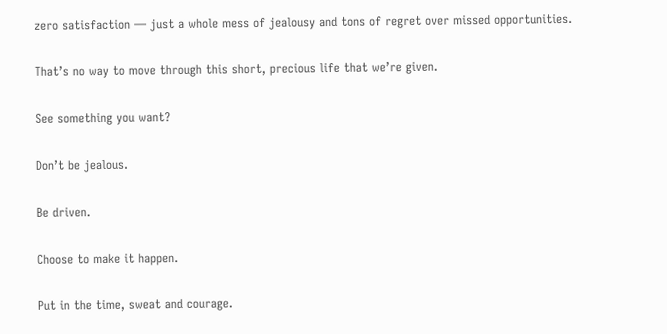zero satisfaction — just a whole mess of jealousy and tons of regret over missed opportunities.

That’s no way to move through this short, precious life that we’re given.

See something you want?

Don’t be jealous.

Be driven.

Choose to make it happen.

Put in the time, sweat and courage.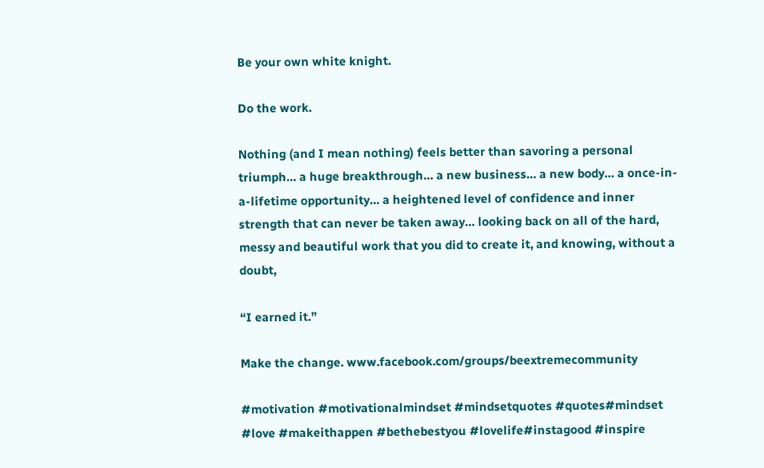Be your own white knight.

Do the work.

Nothing (and I mean nothing) feels better than savoring a personal triumph… a huge breakthrough… a new business… a new body… a once-in-a-lifetime opportunity… a heightened level of confidence and inner strength that can never be taken away… looking back on all of the hard, messy and beautiful work that you did to create it, and knowing, without a doubt,

“I earned it.”

Make the change. www.facebook.com/groups/beextremecommunity

#motivation #motivationalmindset #mindsetquotes #quotes#mindset #love #makeithappen #bethebestyou #lovelife#instagood #inspire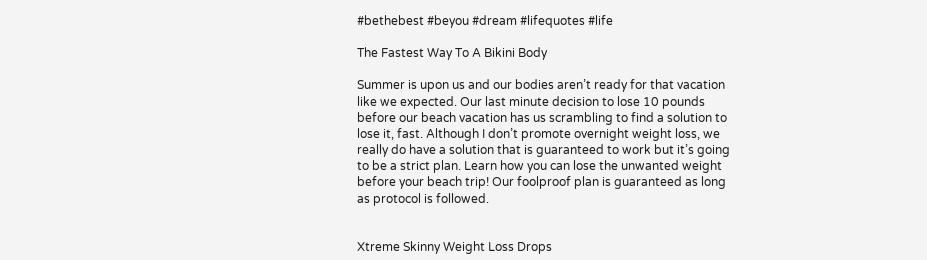#bethebest #beyou #dream #lifequotes #life

The Fastest Way To A Bikini Body

Summer is upon us and our bodies aren’t ready for that vacation like we expected. Our last minute decision to lose 10 pounds before our beach vacation has us scrambling to find a solution to lose it, fast. Although I don’t promote overnight weight loss, we really do have a solution that is guaranteed to work but it’s going to be a strict plan. Learn how you can lose the unwanted weight before your beach trip! Our foolproof plan is guaranteed as long as protocol is followed.


Xtreme Skinny Weight Loss Drops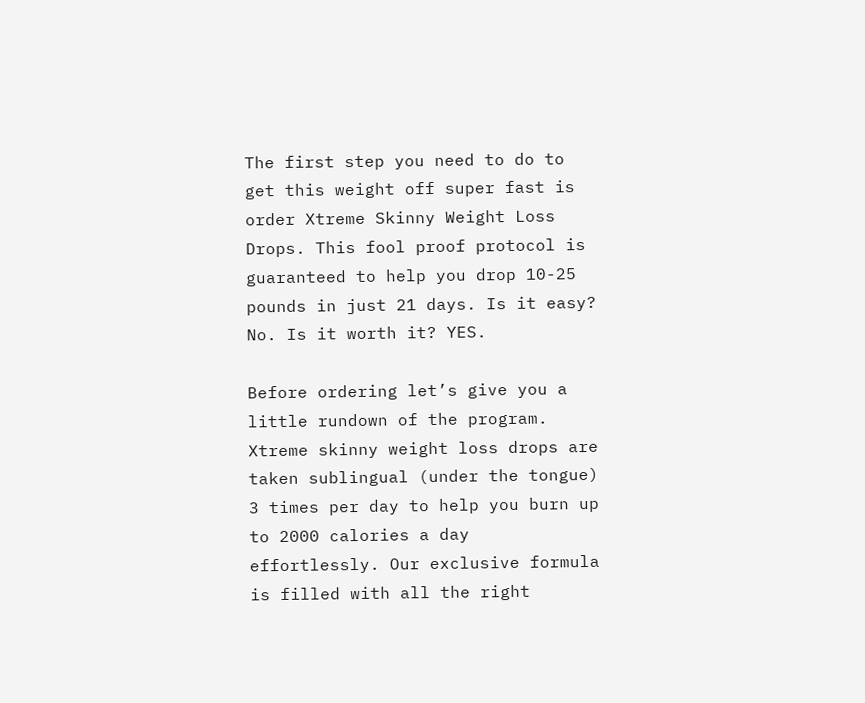The first step you need to do to get this weight off super fast is order Xtreme Skinny Weight Loss Drops. This fool proof protocol is guaranteed to help you drop 10-25 pounds in just 21 days. Is it easy? No. Is it worth it? YES.

Before ordering let’s give you a little rundown of the program. Xtreme skinny weight loss drops are taken sublingual (under the tongue) 3 times per day to help you burn up to 2000 calories a day effortlessly. Our exclusive formula is filled with all the right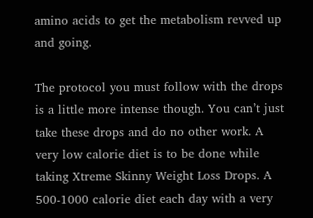amino acids to get the metabolism revved up and going.

The protocol you must follow with the drops is a little more intense though. You can’t just take these drops and do no other work. A very low calorie diet is to be done while taking Xtreme Skinny Weight Loss Drops. A 500-1000 calorie diet each day with a very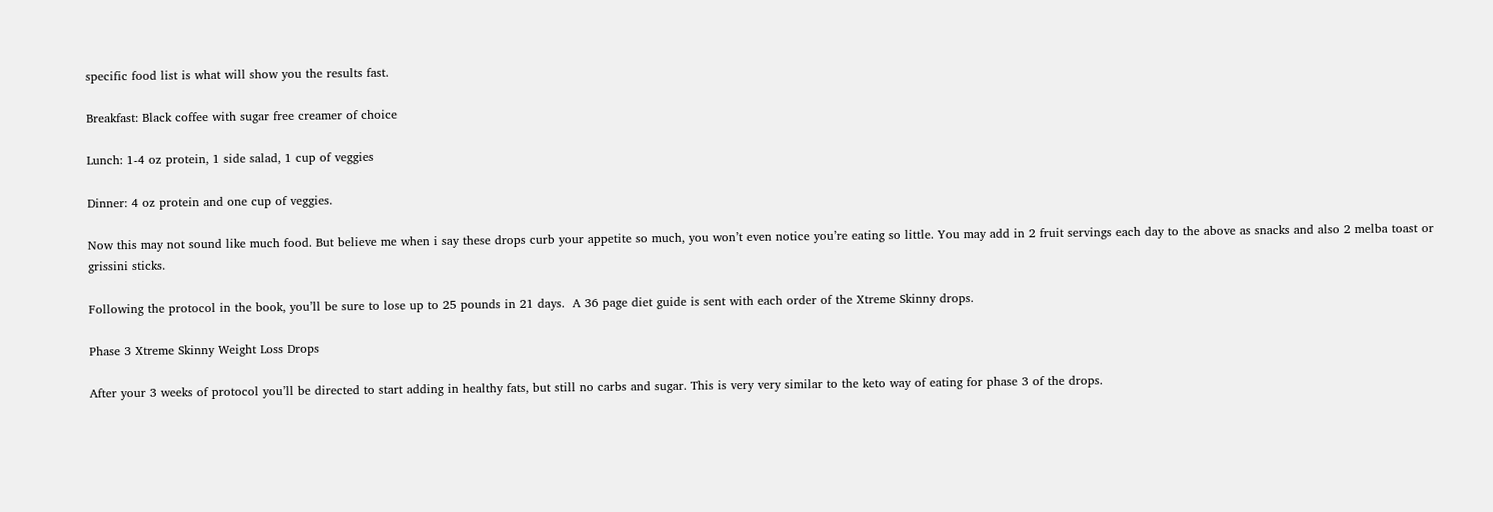specific food list is what will show you the results fast.

Breakfast: Black coffee with sugar free creamer of choice

Lunch: 1-4 oz protein, 1 side salad, 1 cup of veggies

Dinner: 4 oz protein and one cup of veggies.

Now this may not sound like much food. But believe me when i say these drops curb your appetite so much, you won’t even notice you’re eating so little. You may add in 2 fruit servings each day to the above as snacks and also 2 melba toast or grissini sticks.

Following the protocol in the book, you’ll be sure to lose up to 25 pounds in 21 days.  A 36 page diet guide is sent with each order of the Xtreme Skinny drops.

Phase 3 Xtreme Skinny Weight Loss Drops

After your 3 weeks of protocol you’ll be directed to start adding in healthy fats, but still no carbs and sugar. This is very very similar to the keto way of eating for phase 3 of the drops.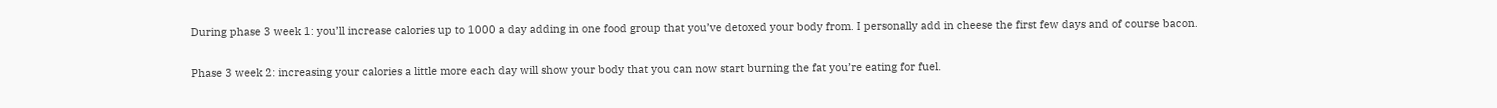During phase 3 week 1: you’ll increase calories up to 1000 a day adding in one food group that you’ve detoxed your body from. I personally add in cheese the first few days and of course bacon.

Phase 3 week 2: increasing your calories a little more each day will show your body that you can now start burning the fat you’re eating for fuel.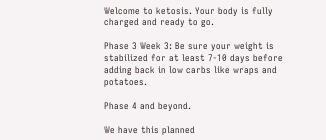Welcome to ketosis. Your body is fully charged and ready to go.

Phase 3 Week 3: Be sure your weight is stabilized for at least 7-10 days before adding back in low carbs like wraps and potatoes.

Phase 4 and beyond.

We have this planned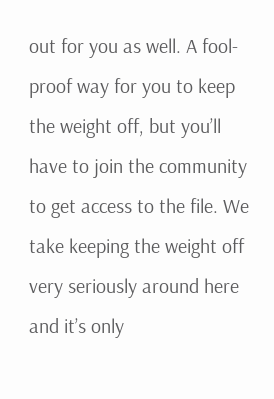out for you as well. A fool-proof way for you to keep the weight off, but you’ll have to join the community to get access to the file. We take keeping the weight off very seriously around here and it’s only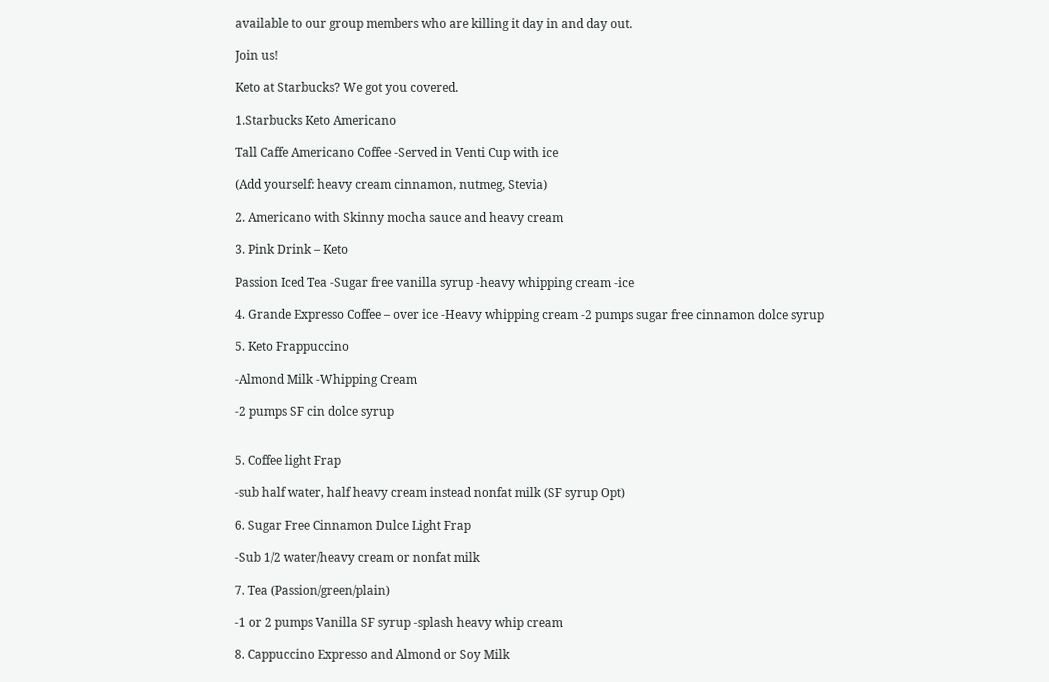available to our group members who are killing it day in and day out.

Join us!

Keto at Starbucks? We got you covered.

1.Starbucks Keto Americano

Tall Caffe Americano Coffee -Served in Venti Cup with ice

(Add yourself: heavy cream cinnamon, nutmeg, Stevia)

2. Americano with Skinny mocha sauce and heavy cream

3. Pink Drink – Keto

Passion Iced Tea -Sugar free vanilla syrup -heavy whipping cream -ice

4. Grande Expresso Coffee – over ice -Heavy whipping cream -2 pumps sugar free cinnamon dolce syrup

5. Keto Frappuccino

-Almond Milk -Whipping Cream

-2 pumps SF cin dolce syrup


5. Coffee light Frap

-sub half water, half heavy cream instead nonfat milk (SF syrup Opt)

6. Sugar Free Cinnamon Dulce Light Frap

-Sub 1/2 water/heavy cream or nonfat milk

7. Tea (Passion/green/plain)

-1 or 2 pumps Vanilla SF syrup -splash heavy whip cream

8. Cappuccino Expresso and Almond or Soy Milk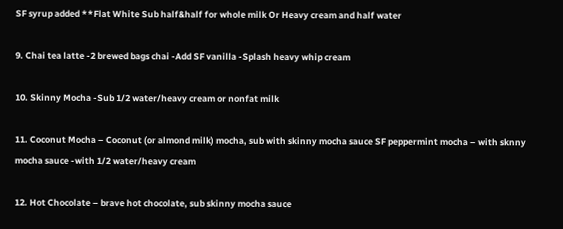SF syrup added **Flat White Sub half&half for whole milk Or Heavy cream and half water

9. Chai tea latte -2 brewed bags chai -Add SF vanilla -Splash heavy whip cream

10. Skinny Mocha -Sub 1/2 water/heavy cream or nonfat milk

11. Coconut Mocha – Coconut (or almond milk) mocha, sub with skinny mocha sauce SF peppermint mocha – with sknny mocha sauce -with 1/2 water/heavy cream

12. Hot Chocolate – brave hot chocolate, sub skinny mocha sauce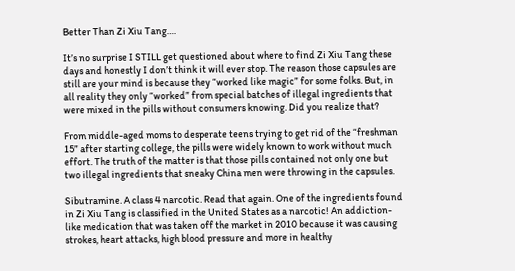Better Than Zi Xiu Tang….

It’s no surprise I STILL get questioned about where to find Zi Xiu Tang these days and honestly I don’t think it will ever stop. The reason those capsules are still are your mind is because they “worked like magic” for some folks. But, in all reality they only “worked” from special batches of illegal ingredients that were mixed in the pills without consumers knowing. Did you realize that?

From middle-aged moms to desperate teens trying to get rid of the “freshman 15” after starting college, the pills were widely known to work without much effort. The truth of the matter is that those pills contained not only one but two illegal ingredients that sneaky China men were throwing in the capsules.

Sibutramine. A class 4 narcotic. Read that again. One of the ingredients found in Zi Xiu Tang is classified in the United States as a narcotic! An addiction-like medication that was taken off the market in 2010 because it was causing strokes, heart attacks, high blood pressure and more in healthy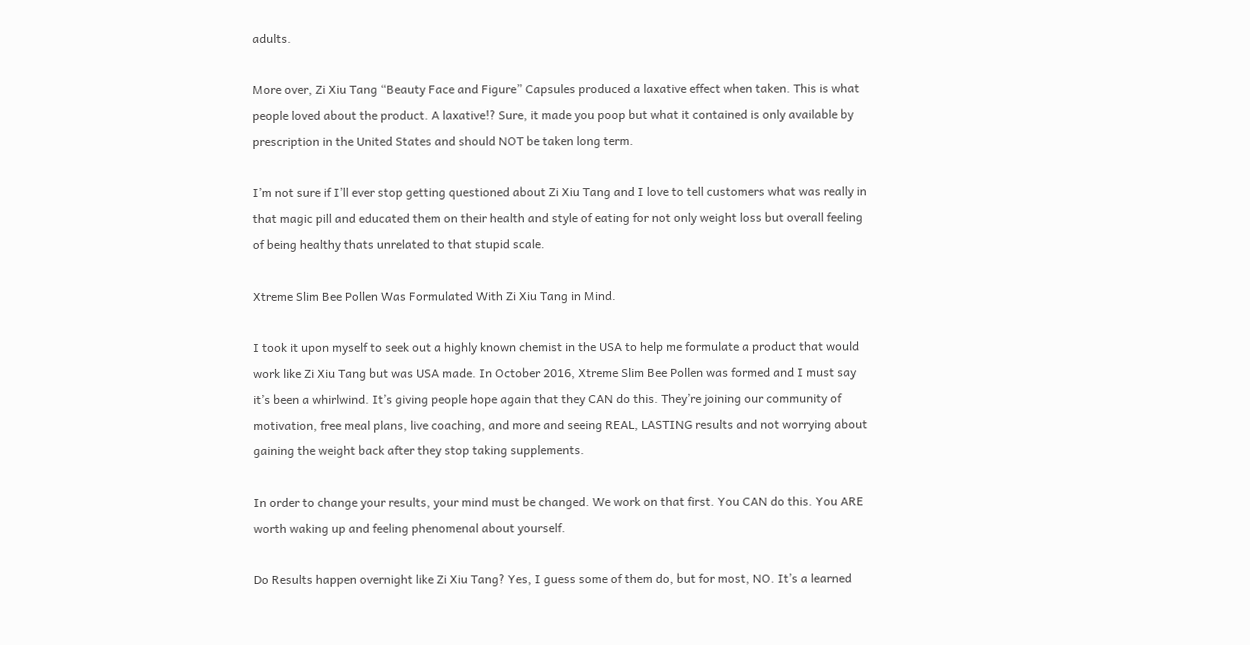adults.

More over, Zi Xiu Tang “Beauty Face and Figure” Capsules produced a laxative effect when taken. This is what people loved about the product. A laxative!? Sure, it made you poop but what it contained is only available by prescription in the United States and should NOT be taken long term.

I’m not sure if I’ll ever stop getting questioned about Zi Xiu Tang and I love to tell customers what was really in that magic pill and educated them on their health and style of eating for not only weight loss but overall feeling of being healthy thats unrelated to that stupid scale.

Xtreme Slim Bee Pollen Was Formulated With Zi Xiu Tang in Mind.

I took it upon myself to seek out a highly known chemist in the USA to help me formulate a product that would work like Zi Xiu Tang but was USA made. In October 2016, Xtreme Slim Bee Pollen was formed and I must say it’s been a whirlwind. It’s giving people hope again that they CAN do this. They’re joining our community of motivation, free meal plans, live coaching, and more and seeing REAL, LASTING results and not worrying about gaining the weight back after they stop taking supplements.

In order to change your results, your mind must be changed. We work on that first. You CAN do this. You ARE worth waking up and feeling phenomenal about yourself.

Do Results happen overnight like Zi Xiu Tang? Yes, I guess some of them do, but for most, NO. It’s a learned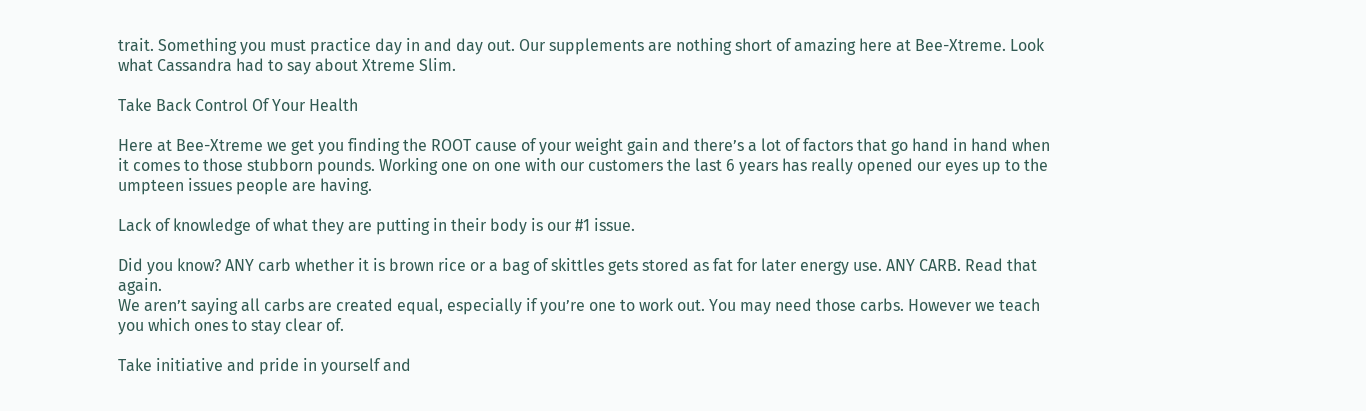trait. Something you must practice day in and day out. Our supplements are nothing short of amazing here at Bee-Xtreme. Look what Cassandra had to say about Xtreme Slim.

Take Back Control Of Your Health

Here at Bee-Xtreme we get you finding the ROOT cause of your weight gain and there’s a lot of factors that go hand in hand when it comes to those stubborn pounds. Working one on one with our customers the last 6 years has really opened our eyes up to the umpteen issues people are having.

Lack of knowledge of what they are putting in their body is our #1 issue.

Did you know? ANY carb whether it is brown rice or a bag of skittles gets stored as fat for later energy use. ANY CARB. Read that again.
We aren’t saying all carbs are created equal, especially if you’re one to work out. You may need those carbs. However we teach you which ones to stay clear of.

Take initiative and pride in yourself and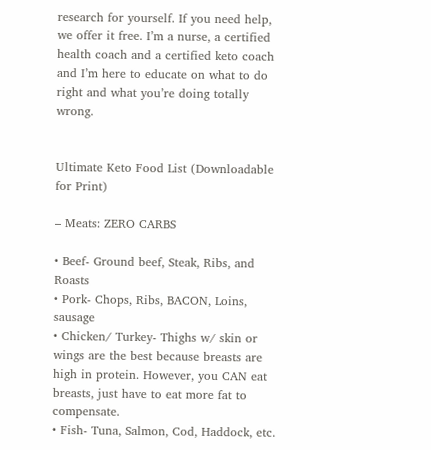research for yourself. If you need help, we offer it free. I’m a nurse, a certified health coach and a certified keto coach and I’m here to educate on what to do right and what you’re doing totally wrong.


Ultimate Keto Food List (Downloadable for Print)

– Meats: ZERO CARBS

• Beef- Ground beef, Steak, Ribs, and Roasts
• Pork- Chops, Ribs, BACON, Loins, sausage
• Chicken/ Turkey- Thighs w/ skin or wings are the best because breasts are high in protein. However, you CAN eat breasts, just have to eat more fat to compensate.
• Fish- Tuna, Salmon, Cod, Haddock, etc.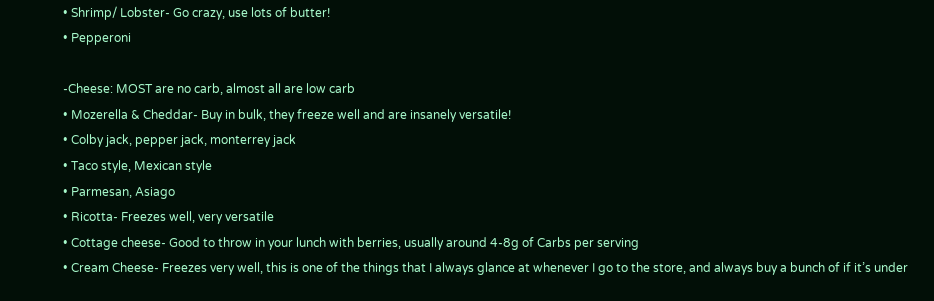• Shrimp/ Lobster- Go crazy, use lots of butter!
• Pepperoni

-Cheese: MOST are no carb, almost all are low carb
• Mozerella & Cheddar- Buy in bulk, they freeze well and are insanely versatile!
• Colby jack, pepper jack, monterrey jack
• Taco style, Mexican style
• Parmesan, Asiago
• Ricotta- Freezes well, very versatile
• Cottage cheese- Good to throw in your lunch with berries, usually around 4-8g of Carbs per serving
• Cream Cheese- Freezes very well, this is one of the things that I always glance at whenever I go to the store, and always buy a bunch of if it’s under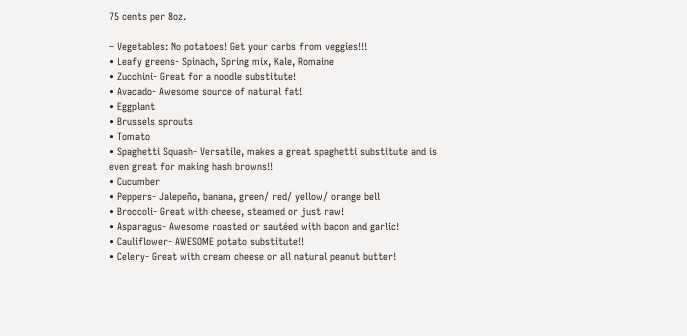75 cents per 8oz.

– Vegetables: No potatoes! Get your carbs from veggies!!!
• Leafy greens- Spinach, Spring mix, Kale, Romaine
• Zucchini- Great for a noodle substitute!
• Avacado- Awesome source of natural fat!
• Eggplant
• Brussels sprouts
• Tomato
• Spaghetti Squash- Versatile, makes a great spaghetti substitute and is even great for making hash browns!!
• Cucumber
• Peppers- Jalepeño, banana, green/ red/ yellow/ orange bell
• Broccoli- Great with cheese, steamed or just raw!
• Asparagus- Awesome roasted or sautéed with bacon and garlic!
• Cauliflower- AWESOME potato substitute!!
• Celery- Great with cream cheese or all natural peanut butter!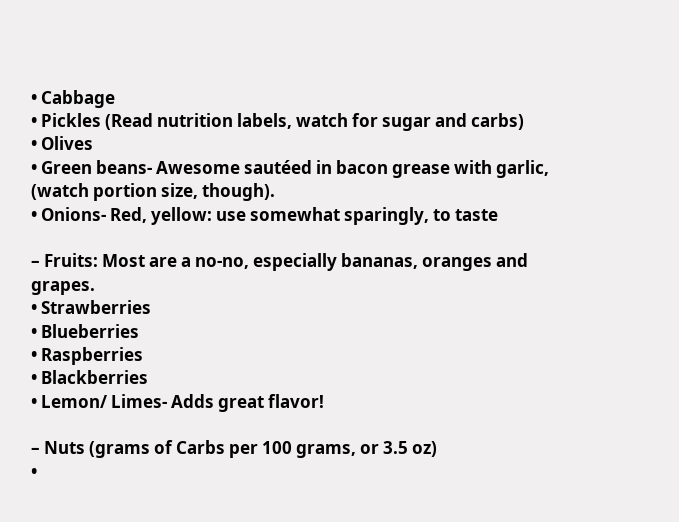• Cabbage
• Pickles (Read nutrition labels, watch for sugar and carbs)
• Olives
• Green beans- Awesome sautéed in bacon grease with garlic, (watch portion size, though).
• Onions- Red, yellow: use somewhat sparingly, to taste

– Fruits: Most are a no-no, especially bananas, oranges and grapes.
• Strawberries
• Blueberries
• Raspberries
• Blackberries
• Lemon/ Limes- Adds great flavor!

– Nuts (grams of Carbs per 100 grams, or 3.5 oz)
•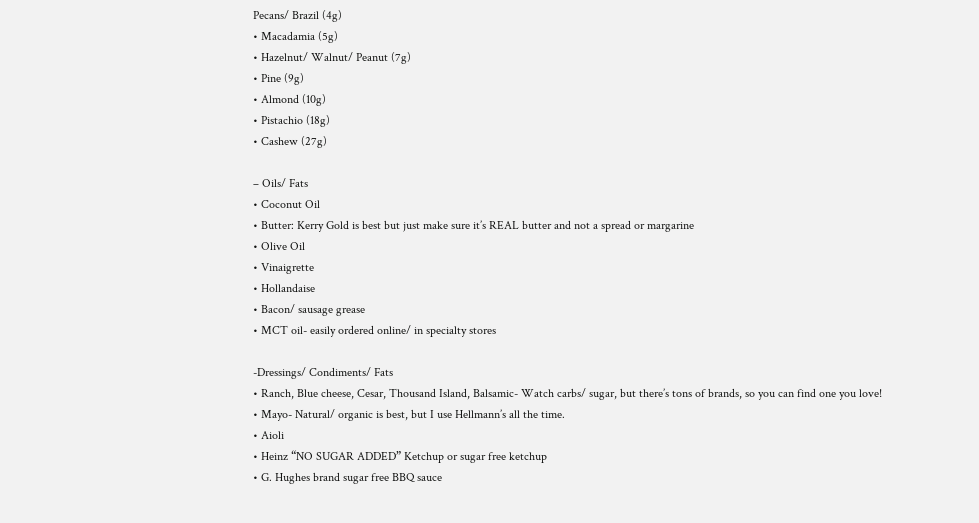Pecans/ Brazil (4g)
• Macadamia (5g)
• Hazelnut/ Walnut/ Peanut (7g)
• Pine (9g)
• Almond (10g)
• Pistachio (18g)
• Cashew (27g)

– Oils/ Fats
• Coconut Oil
• Butter: Kerry Gold is best but just make sure it’s REAL butter and not a spread or margarine
• Olive Oil
• Vinaigrette
• Hollandaise
• Bacon/ sausage grease
• MCT oil- easily ordered online/ in specialty stores

-Dressings/ Condiments/ Fats
• Ranch, Blue cheese, Cesar, Thousand Island, Balsamic- Watch carbs/ sugar, but there’s tons of brands, so you can find one you love!
• Mayo- Natural/ organic is best, but I use Hellmann’s all the time.
• Aioli
• Heinz “NO SUGAR ADDED” Ketchup or sugar free ketchup
• G. Hughes brand sugar free BBQ sauce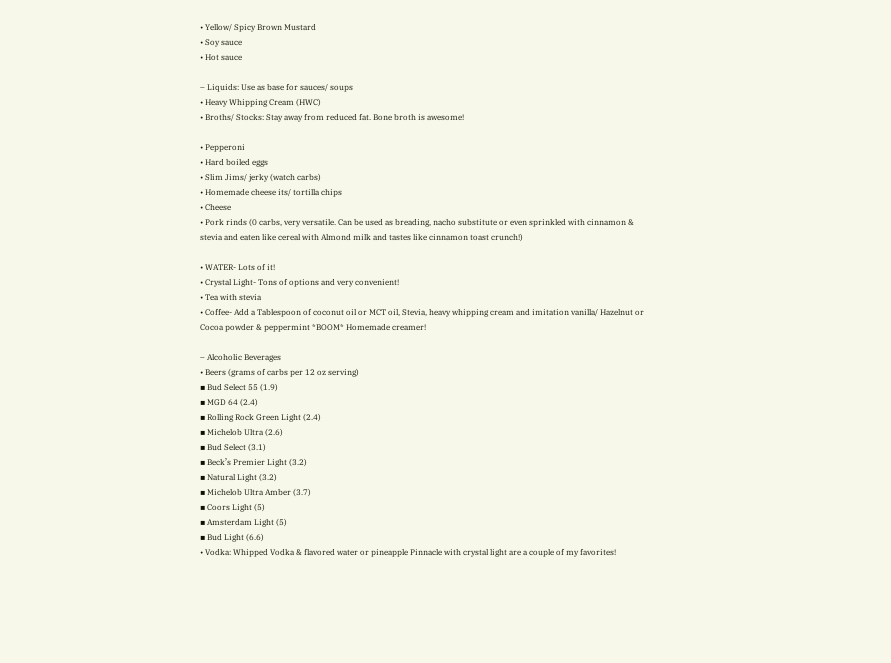• Yellow/ Spicy Brown Mustard
• Soy sauce
• Hot sauce

– Liquids: Use as base for sauces/ soups
• Heavy Whipping Cream (HWC)
• Broths/ Stocks: Stay away from reduced fat. Bone broth is awesome!

• Pepperoni
• Hard boiled eggs
• Slim Jims/ jerky (watch carbs)
• Homemade cheese its/ tortilla chips
• Cheese
• Pork rinds (0 carbs, very versatile. Can be used as breading, nacho substitute or even sprinkled with cinnamon & stevia and eaten like cereal with Almond milk and tastes like cinnamon toast crunch!)

• WATER- Lots of it!
• Crystal Light- Tons of options and very convenient!
• Tea with stevia
• Coffee- Add a Tablespoon of coconut oil or MCT oil, Stevia, heavy whipping cream and imitation vanilla/ Hazelnut or Cocoa powder & peppermint *BOOM* Homemade creamer!

– Alcoholic Beverages
• Beers (grams of carbs per 12 oz serving)
▪ Bud Select 55 (1.9)
▪ MGD 64 (2.4)
▪ Rolling Rock Green Light (2.4)
▪ Michelob Ultra (2.6)
▪ Bud Select (3.1)
▪ Beck’s Premier Light (3.2)
▪ Natural Light (3.2)
▪ Michelob Ultra Amber (3.7)
▪ Coors Light (5)
▪ Amsterdam Light (5)
▪ Bud Light (6.6)
• Vodka: Whipped Vodka & flavored water or pineapple Pinnacle with crystal light are a couple of my favorites!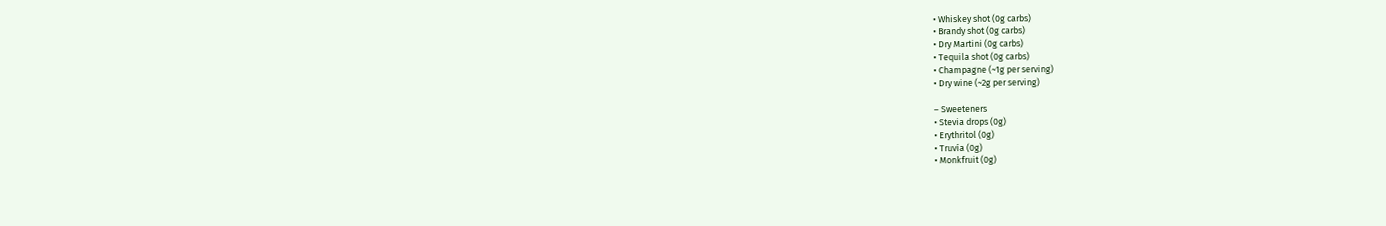• Whiskey shot (0g carbs)
• Brandy shot (0g carbs)
• Dry Martini (0g carbs)
• Tequila shot (0g carbs)
• Champagne (~1g per serving)
• Dry wine (~2g per serving)

– Sweeteners
• Stevia drops (0g)
• Erythritol (0g)
• Truvía (0g)
• Monkfruit (0g)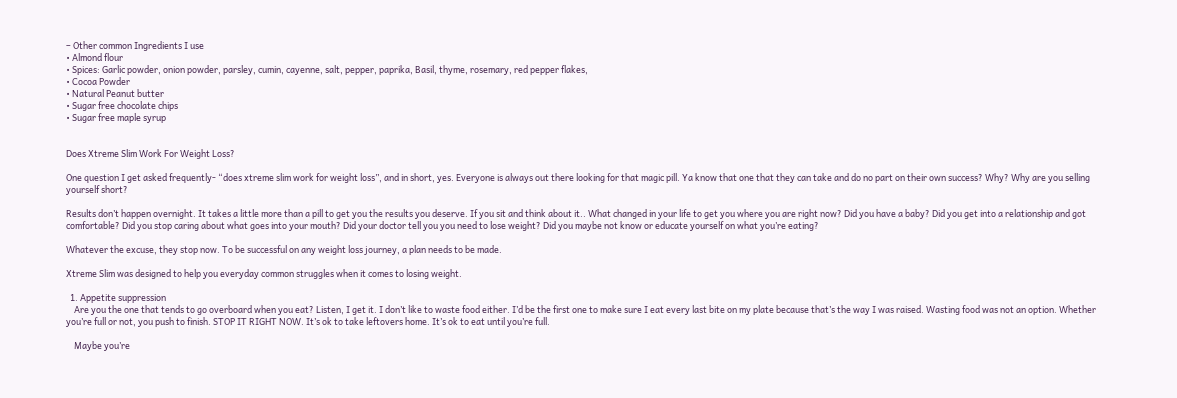– Other common Ingredients I use
• Almond flour
• Spices: Garlic powder, onion powder, parsley, cumin, cayenne, salt, pepper, paprika, Basil, thyme, rosemary, red pepper flakes,
• Cocoa Powder
• Natural Peanut butter
• Sugar free chocolate chips
• Sugar free maple syrup


Does Xtreme Slim Work For Weight Loss?

One question I get asked frequently- “does xtreme slim work for weight loss”, and in short, yes. Everyone is always out there looking for that magic pill. Ya know that one that they can take and do no part on their own success? Why? Why are you selling yourself short?

Results don’t happen overnight. It takes a little more than a pill to get you the results you deserve. If you sit and think about it.. What changed in your life to get you where you are right now? Did you have a baby? Did you get into a relationship and got comfortable? Did you stop caring about what goes into your mouth? Did your doctor tell you you need to lose weight? Did you maybe not know or educate yourself on what you’re eating?

Whatever the excuse, they stop now. To be successful on any weight loss journey, a plan needs to be made.

Xtreme Slim was designed to help you everyday common struggles when it comes to losing weight.

  1. Appetite suppression
    Are you the one that tends to go overboard when you eat? Listen, I get it. I don’t like to waste food either. I’d be the first one to make sure I eat every last bite on my plate because that’s the way I was raised. Wasting food was not an option. Whether you’re full or not, you push to finish. STOP IT RIGHT NOW. It’s ok to take leftovers home. It’s ok to eat until you’re full.

    Maybe you’re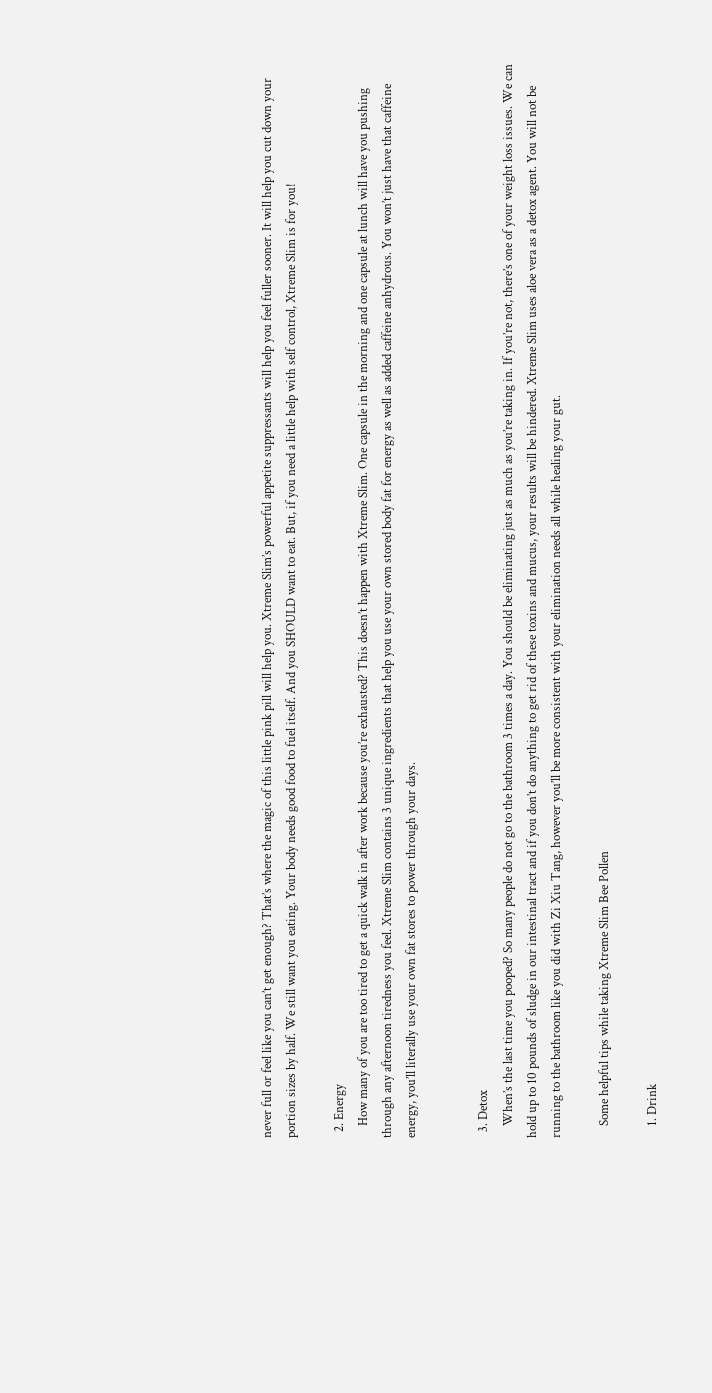never full or feel like you can’t get enough? That’s where the magic of this little pink pill will help you. Xtreme Slim’s powerful appetite suppressants will help you feel fuller sooner. It will help you cut down your portion sizes by half. We still want you eating. Your body needs good food to fuel itself. And you SHOULD want to eat. But, if you need a little help with self control, Xtreme Slim is for you!

  2. Energy
    How many of you are too tired to get a quick walk in after work because you’re exhausted? This doesn’t happen with Xtreme Slim. One capsule in the morning and one capsule at lunch will have you pushing through any afternoon tiredness you feel. Xtreme Slim contains 3 unique ingredients that help you use your own stored body fat for energy as well as added caffeine anhydrous. You won’t just have that caffeine energy, you’ll literally use your own fat stores to power through your days.


  3. Detox
    When’s the last time you pooped? So many people do not go to the bathroom 3 times a day. You should be eliminating just as much as you’re taking in. If you’re not, there’s one of your weight loss issues. We can hold up to 10 pounds of sludge in our intestinal tract and if you don’t do anything to get rid of these toxins and mucus, your results will be hindered. Xtreme Slim uses aloe vera as a detox agent. You will not be running to the bathroom like you did with Zi Xiu Tang, however you’ll be more consistent with your elimination needs all while healing your gut.

    Some helpful tips while taking Xtreme Slim Bee Pollen

    1. Drink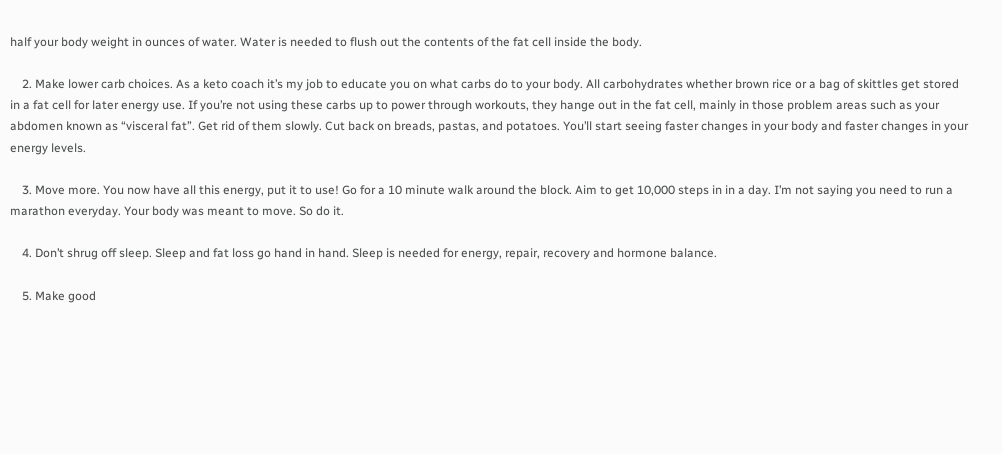half your body weight in ounces of water. Water is needed to flush out the contents of the fat cell inside the body.

    2. Make lower carb choices. As a keto coach it’s my job to educate you on what carbs do to your body. All carbohydrates whether brown rice or a bag of skittles get stored in a fat cell for later energy use. If you’re not using these carbs up to power through workouts, they hange out in the fat cell, mainly in those problem areas such as your abdomen known as “visceral fat”. Get rid of them slowly. Cut back on breads, pastas, and potatoes. You’ll start seeing faster changes in your body and faster changes in your energy levels.

    3. Move more. You now have all this energy, put it to use! Go for a 10 minute walk around the block. Aim to get 10,000 steps in in a day. I’m not saying you need to run a marathon everyday. Your body was meant to move. So do it.

    4. Don’t shrug off sleep. Sleep and fat loss go hand in hand. Sleep is needed for energy, repair, recovery and hormone balance.

    5. Make good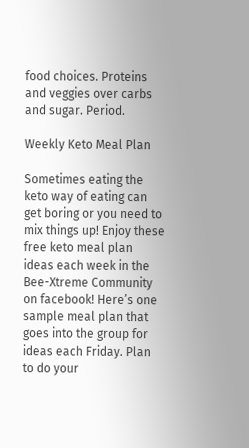food choices. Proteins and veggies over carbs and sugar. Period.

Weekly Keto Meal Plan

Sometimes eating the keto way of eating can get boring or you need to mix things up! Enjoy these free keto meal plan ideas each week in the Bee-Xtreme Community on facebook! Here’s one sample meal plan that goes into the group for ideas each Friday. Plan to do your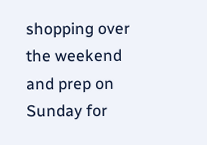shopping over the weekend and prep on Sunday for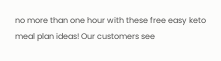no more than one hour with these free easy keto meal plan ideas! Our customers see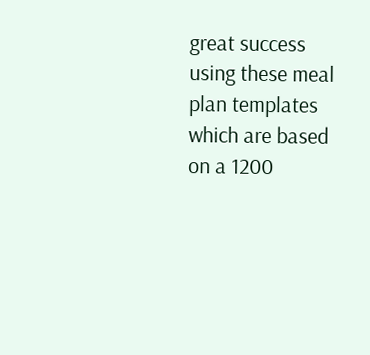great success using these meal plan templates which are based on a 1200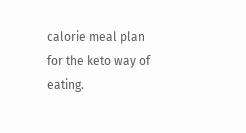calorie meal plan for the keto way of eating.